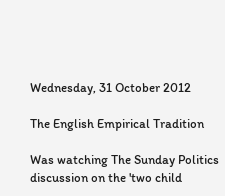Wednesday, 31 October 2012

The English Empirical Tradition

Was watching The Sunday Politics discussion on the 'two child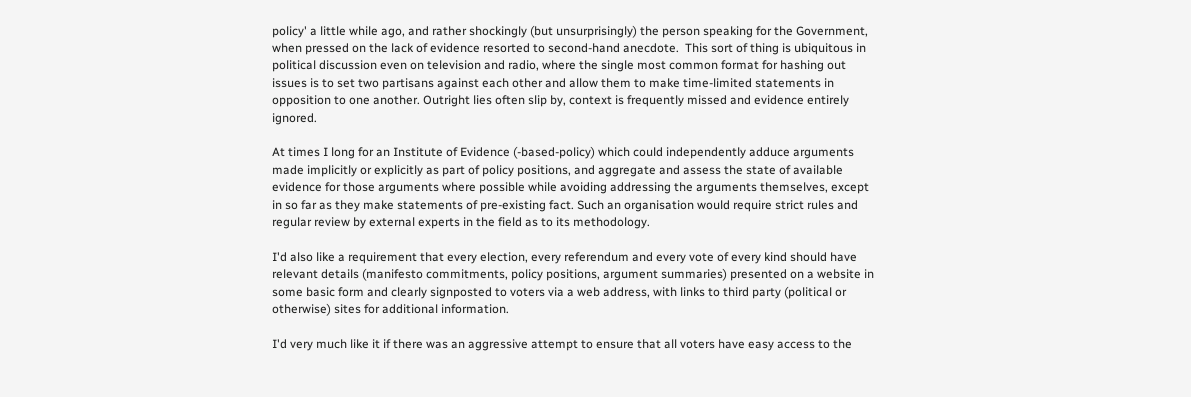policy' a little while ago, and rather shockingly (but unsurprisingly) the person speaking for the Government, when pressed on the lack of evidence resorted to second-hand anecdote.  This sort of thing is ubiquitous in political discussion even on television and radio, where the single most common format for hashing out issues is to set two partisans against each other and allow them to make time-limited statements in opposition to one another. Outright lies often slip by, context is frequently missed and evidence entirely ignored.

At times I long for an Institute of Evidence (-based-policy) which could independently adduce arguments made implicitly or explicitly as part of policy positions, and aggregate and assess the state of available evidence for those arguments where possible while avoiding addressing the arguments themselves, except in so far as they make statements of pre-existing fact. Such an organisation would require strict rules and regular review by external experts in the field as to its methodology.

I'd also like a requirement that every election, every referendum and every vote of every kind should have relevant details (manifesto commitments, policy positions, argument summaries) presented on a website in some basic form and clearly signposted to voters via a web address, with links to third party (political or otherwise) sites for additional information.

I'd very much like it if there was an aggressive attempt to ensure that all voters have easy access to the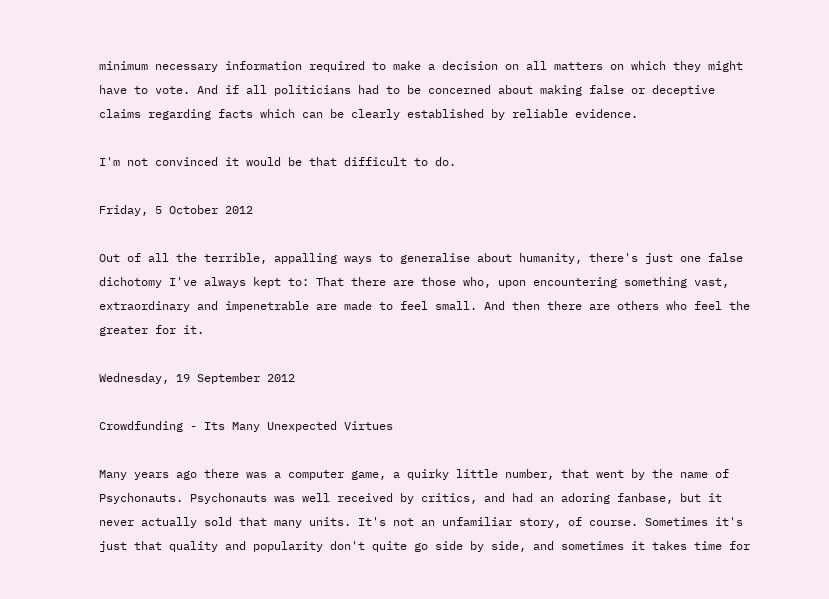minimum necessary information required to make a decision on all matters on which they might have to vote. And if all politicians had to be concerned about making false or deceptive claims regarding facts which can be clearly established by reliable evidence.

I'm not convinced it would be that difficult to do.

Friday, 5 October 2012

Out of all the terrible, appalling ways to generalise about humanity, there's just one false dichotomy I've always kept to: That there are those who, upon encountering something vast, extraordinary and impenetrable are made to feel small. And then there are others who feel the greater for it.

Wednesday, 19 September 2012

Crowdfunding - Its Many Unexpected Virtues

Many years ago there was a computer game, a quirky little number, that went by the name of Psychonauts. Psychonauts was well received by critics, and had an adoring fanbase, but it never actually sold that many units. It's not an unfamiliar story, of course. Sometimes it's just that quality and popularity don't quite go side by side, and sometimes it takes time for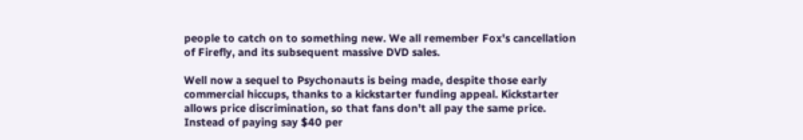people to catch on to something new. We all remember Fox's cancellation of Firefly, and its subsequent massive DVD sales.

Well now a sequel to Psychonauts is being made, despite those early commercial hiccups, thanks to a kickstarter funding appeal. Kickstarter allows price discrimination, so that fans don't all pay the same price. Instead of paying say $40 per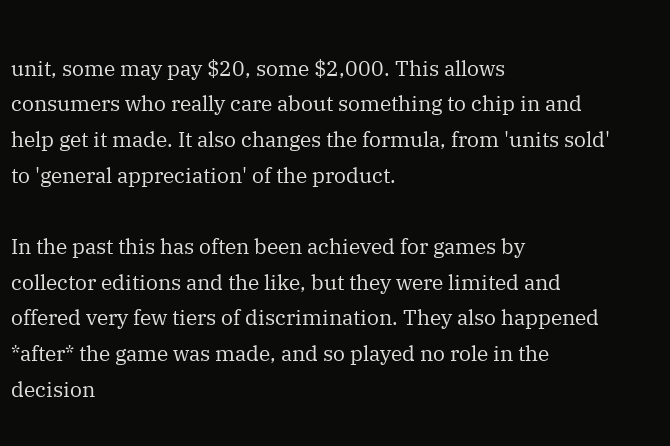unit, some may pay $20, some $2,000. This allows consumers who really care about something to chip in and help get it made. It also changes the formula, from 'units sold' to 'general appreciation' of the product.

In the past this has often been achieved for games by collector editions and the like, but they were limited and offered very few tiers of discrimination. They also happened *after* the game was made, and so played no role in the decision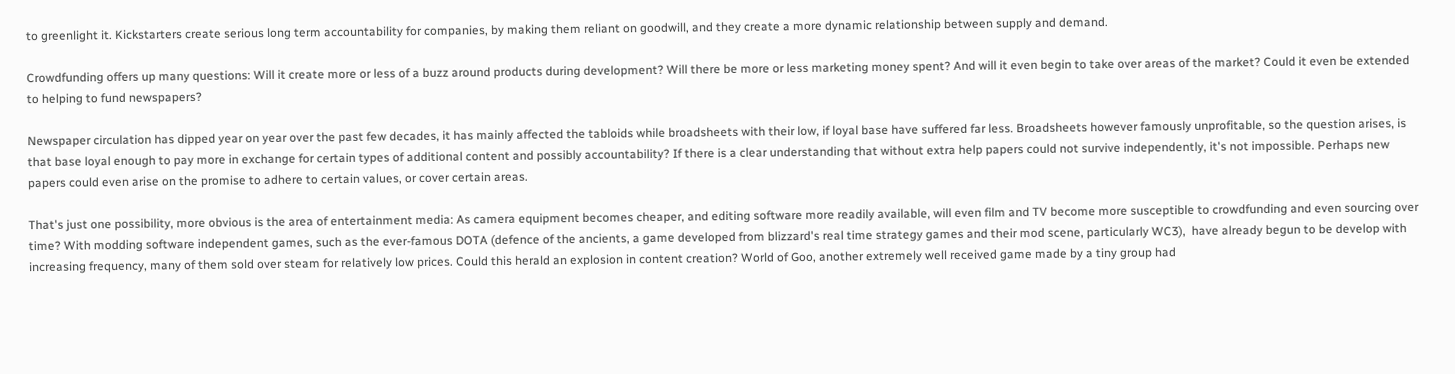to greenlight it. Kickstarters create serious long term accountability for companies, by making them reliant on goodwill, and they create a more dynamic relationship between supply and demand.

Crowdfunding offers up many questions: Will it create more or less of a buzz around products during development? Will there be more or less marketing money spent? And will it even begin to take over areas of the market? Could it even be extended to helping to fund newspapers?

Newspaper circulation has dipped year on year over the past few decades, it has mainly affected the tabloids while broadsheets with their low, if loyal base have suffered far less. Broadsheets however famously unprofitable, so the question arises, is that base loyal enough to pay more in exchange for certain types of additional content and possibly accountability? If there is a clear understanding that without extra help papers could not survive independently, it's not impossible. Perhaps new papers could even arise on the promise to adhere to certain values, or cover certain areas.

That's just one possibility, more obvious is the area of entertainment media: As camera equipment becomes cheaper, and editing software more readily available, will even film and TV become more susceptible to crowdfunding and even sourcing over time? With modding software independent games, such as the ever-famous DOTA (defence of the ancients, a game developed from blizzard's real time strategy games and their mod scene, particularly WC3),  have already begun to be develop with increasing frequency, many of them sold over steam for relatively low prices. Could this herald an explosion in content creation? World of Goo, another extremely well received game made by a tiny group had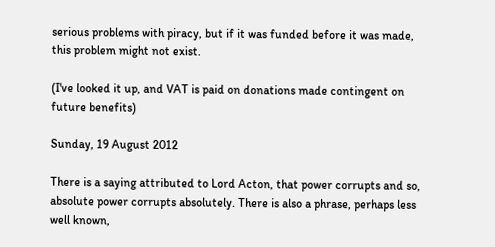serious problems with piracy, but if it was funded before it was made, this problem might not exist.

(I've looked it up, and VAT is paid on donations made contingent on future benefits)

Sunday, 19 August 2012

There is a saying attributed to Lord Acton, that power corrupts and so, absolute power corrupts absolutely. There is also a phrase, perhaps less well known,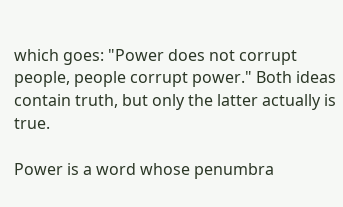which goes: "Power does not corrupt people, people corrupt power." Both ideas contain truth, but only the latter actually is true.

Power is a word whose penumbra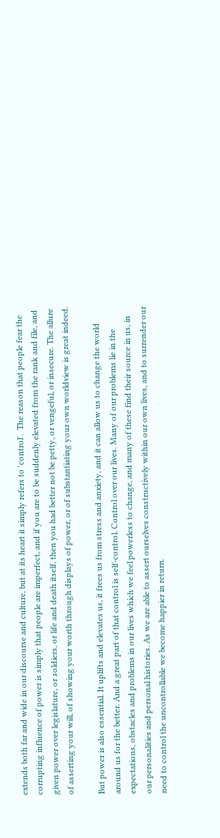extends both far and wide in our discourse and culture, but at its heart it simply refers to 'control'.  The reason that people fear the corrupting influence of power is simply that people are imperfect, and if you are to be suddenly elevated from the rank and file, and given power over legislature, or soldiers, or life and death itself, then you had better not be petty, or vengeful, or insecure. The allure of asserting your will, of showing your worth through displays of power, or of substantiating your own worldview is great indeed.

But power is also essential. It uplifts and elevates us, it frees us from stress and anxiety, and it can allow us to change the world around us for the better. And a great part of that control is self-control. Control over our lives. Many of our problems lie in the expectations, obstacles and problems in our lives which we feel powerless to change, and many of these find their source in us, in our personalities and personal histories. As we are able to assert ourselves constructively within our own lives, and to surrender our need to control the uncontrollable we become happier in return.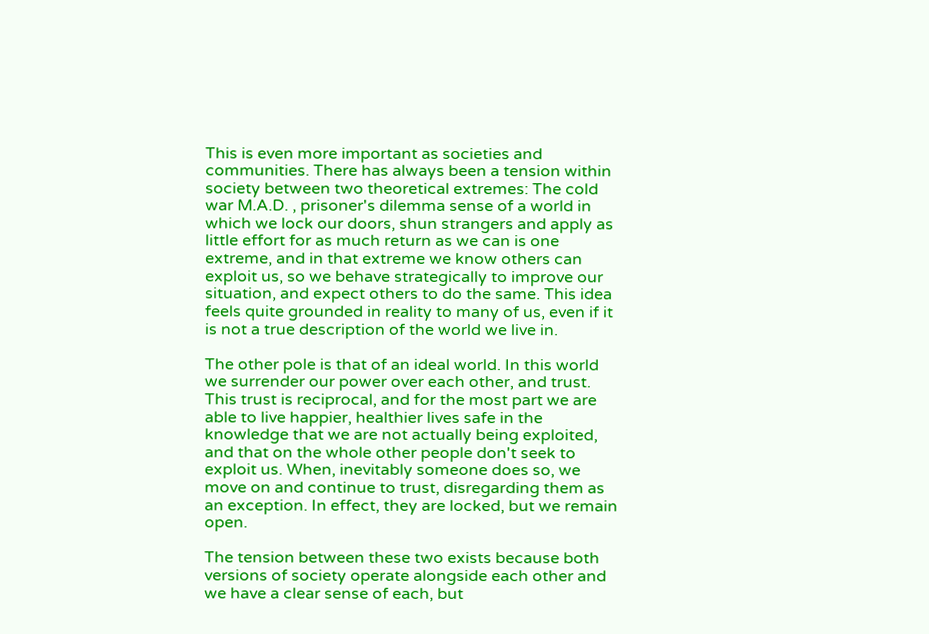This is even more important as societies and communities. There has always been a tension within society between two theoretical extremes: The cold war M.A.D. , prisoner's dilemma sense of a world in which we lock our doors, shun strangers and apply as little effort for as much return as we can is one extreme, and in that extreme we know others can exploit us, so we behave strategically to improve our situation, and expect others to do the same. This idea feels quite grounded in reality to many of us, even if it is not a true description of the world we live in.

The other pole is that of an ideal world. In this world we surrender our power over each other, and trust. This trust is reciprocal, and for the most part we are able to live happier, healthier lives safe in the knowledge that we are not actually being exploited, and that on the whole other people don't seek to exploit us. When, inevitably someone does so, we move on and continue to trust, disregarding them as an exception. In effect, they are locked, but we remain open.

The tension between these two exists because both versions of society operate alongside each other and we have a clear sense of each, but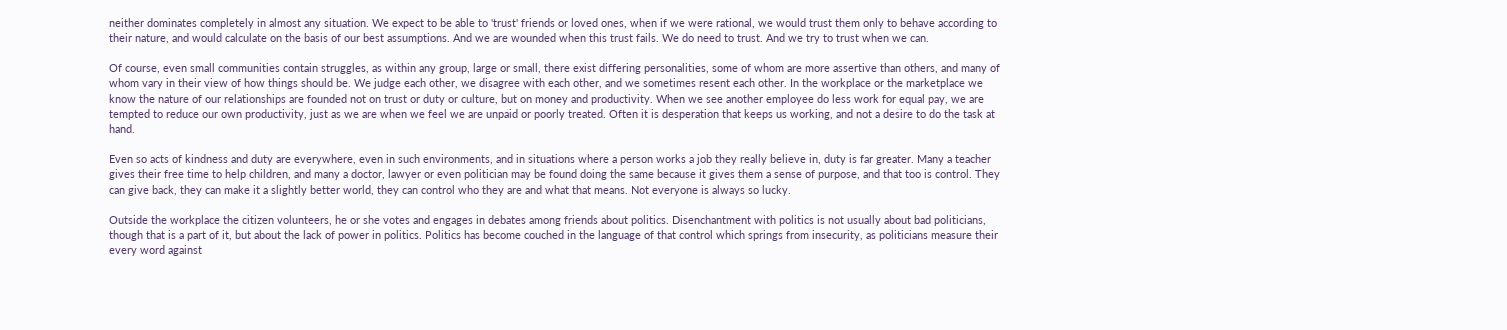neither dominates completely in almost any situation. We expect to be able to 'trust' friends or loved ones, when if we were rational, we would trust them only to behave according to their nature, and would calculate on the basis of our best assumptions. And we are wounded when this trust fails. We do need to trust. And we try to trust when we can.

Of course, even small communities contain struggles, as within any group, large or small, there exist differing personalities, some of whom are more assertive than others, and many of whom vary in their view of how things should be. We judge each other, we disagree with each other, and we sometimes resent each other. In the workplace or the marketplace we know the nature of our relationships are founded not on trust or duty or culture, but on money and productivity. When we see another employee do less work for equal pay, we are tempted to reduce our own productivity, just as we are when we feel we are unpaid or poorly treated. Often it is desperation that keeps us working, and not a desire to do the task at hand.

Even so acts of kindness and duty are everywhere, even in such environments, and in situations where a person works a job they really believe in, duty is far greater. Many a teacher gives their free time to help children, and many a doctor, lawyer or even politician may be found doing the same because it gives them a sense of purpose, and that too is control. They can give back, they can make it a slightly better world, they can control who they are and what that means. Not everyone is always so lucky.

Outside the workplace the citizen volunteers, he or she votes and engages in debates among friends about politics. Disenchantment with politics is not usually about bad politicians, though that is a part of it, but about the lack of power in politics. Politics has become couched in the language of that control which springs from insecurity, as politicians measure their every word against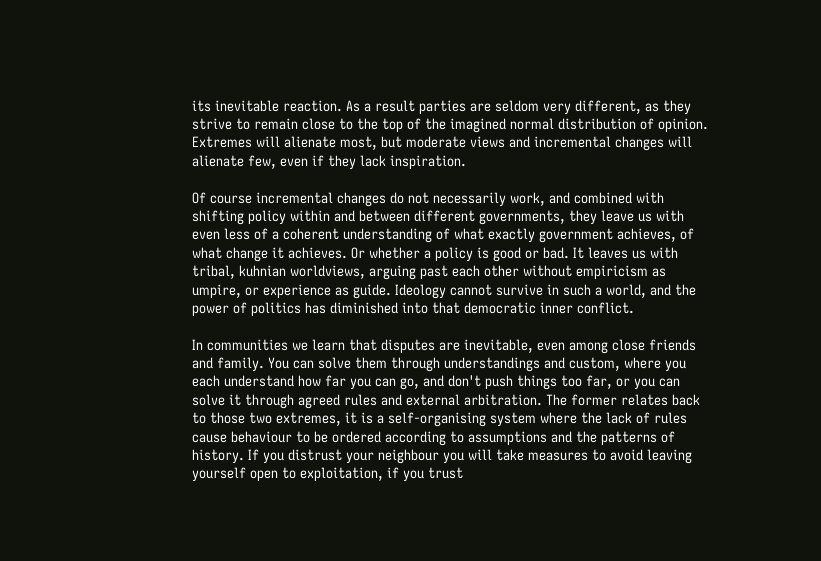its inevitable reaction. As a result parties are seldom very different, as they strive to remain close to the top of the imagined normal distribution of opinion. Extremes will alienate most, but moderate views and incremental changes will alienate few, even if they lack inspiration.

Of course incremental changes do not necessarily work, and combined with shifting policy within and between different governments, they leave us with even less of a coherent understanding of what exactly government achieves, of what change it achieves. Or whether a policy is good or bad. It leaves us with tribal, kuhnian worldviews, arguing past each other without empiricism as umpire, or experience as guide. Ideology cannot survive in such a world, and the power of politics has diminished into that democratic inner conflict.

In communities we learn that disputes are inevitable, even among close friends and family. You can solve them through understandings and custom, where you each understand how far you can go, and don't push things too far, or you can solve it through agreed rules and external arbitration. The former relates back to those two extremes, it is a self-organising system where the lack of rules cause behaviour to be ordered according to assumptions and the patterns of history. If you distrust your neighbour you will take measures to avoid leaving yourself open to exploitation, if you trust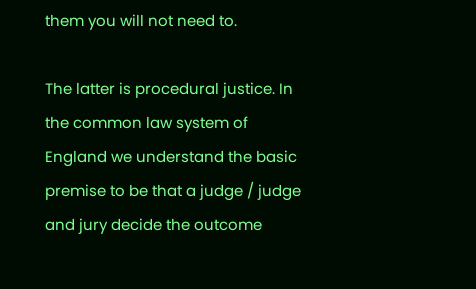them you will not need to.

The latter is procedural justice. In the common law system of England we understand the basic premise to be that a judge / judge and jury decide the outcome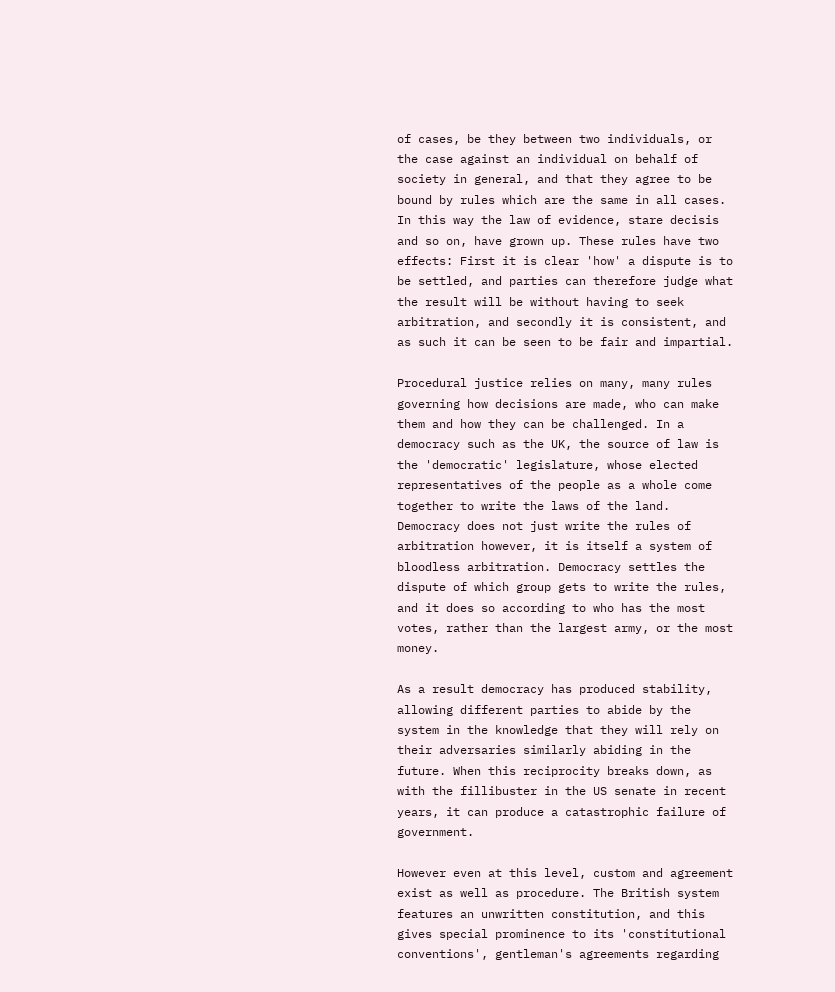of cases, be they between two individuals, or the case against an individual on behalf of society in general, and that they agree to be bound by rules which are the same in all cases. In this way the law of evidence, stare decisis and so on, have grown up. These rules have two effects: First it is clear 'how' a dispute is to be settled, and parties can therefore judge what the result will be without having to seek arbitration, and secondly it is consistent, and as such it can be seen to be fair and impartial.

Procedural justice relies on many, many rules governing how decisions are made, who can make them and how they can be challenged. In a democracy such as the UK, the source of law is the 'democratic' legislature, whose elected representatives of the people as a whole come together to write the laws of the land. Democracy does not just write the rules of arbitration however, it is itself a system of bloodless arbitration. Democracy settles the dispute of which group gets to write the rules, and it does so according to who has the most votes, rather than the largest army, or the most money.

As a result democracy has produced stability, allowing different parties to abide by the system in the knowledge that they will rely on their adversaries similarly abiding in the future. When this reciprocity breaks down, as with the fillibuster in the US senate in recent years, it can produce a catastrophic failure of government.

However even at this level, custom and agreement exist as well as procedure. The British system features an unwritten constitution, and this gives special prominence to its 'constitutional conventions', gentleman's agreements regarding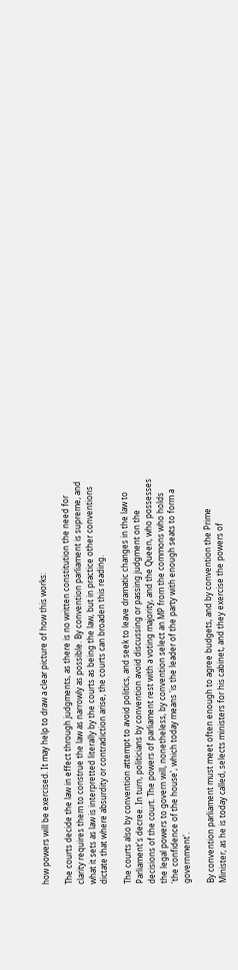how powers will be exercised. It may help to draw a clear picture of how this works:

The courts decide the law in effect through judgments, as there is no written constitution the need for clarity requires them to construe the law as narrowly as possible. By convention parliament is supreme, and what it sets as law is interpretted literally by the courts as being the law, but in practice other conventions dictate that where absurdity or contradiction arise, the courts can broaden this reading.

The courts also by convention attempt to avoid politics, and seek to leave dramatic changes in the law to Parliament's decree. In turn, politicians by convention avoid discussing or passing judgment on the decisions of the court. The powers of parliament rest with a voting majority, and the Queen, who possesses the legal powers to govern will, nonetheless, by convention select an MP from the commons who holds 'the confidence of the house', which today means 'is the leader of the party with enough seats to form a government'.

By convention parliament must meet often enough to agree budgets, and by convention the Prime Minister, as he is today called, selects ministers for his cabinet, and they exercise the powers of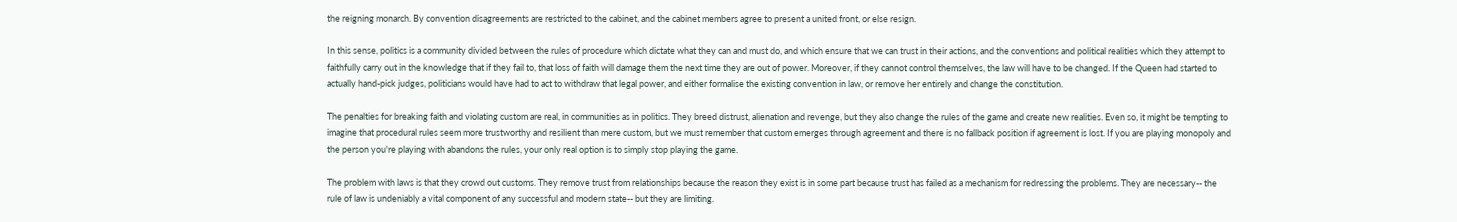the reigning monarch. By convention disagreements are restricted to the cabinet, and the cabinet members agree to present a united front, or else resign.

In this sense, politics is a community divided between the rules of procedure which dictate what they can and must do, and which ensure that we can trust in their actions, and the conventions and political realities which they attempt to faithfully carry out in the knowledge that if they fail to, that loss of faith will damage them the next time they are out of power. Moreover, if they cannot control themselves, the law will have to be changed. If the Queen had started to actually hand-pick judges, politicians would have had to act to withdraw that legal power, and either formalise the existing convention in law, or remove her entirely and change the constitution.

The penalties for breaking faith and violating custom are real, in communities as in politics. They breed distrust, alienation and revenge, but they also change the rules of the game and create new realities. Even so, it might be tempting to imagine that procedural rules seem more trustworthy and resilient than mere custom, but we must remember that custom emerges through agreement and there is no fallback position if agreement is lost. If you are playing monopoly and the person you're playing with abandons the rules, your only real option is to simply stop playing the game.

The problem with laws is that they crowd out customs. They remove trust from relationships because the reason they exist is in some part because trust has failed as a mechanism for redressing the problems. They are necessary-- the rule of law is undeniably a vital component of any successful and modern state-- but they are limiting.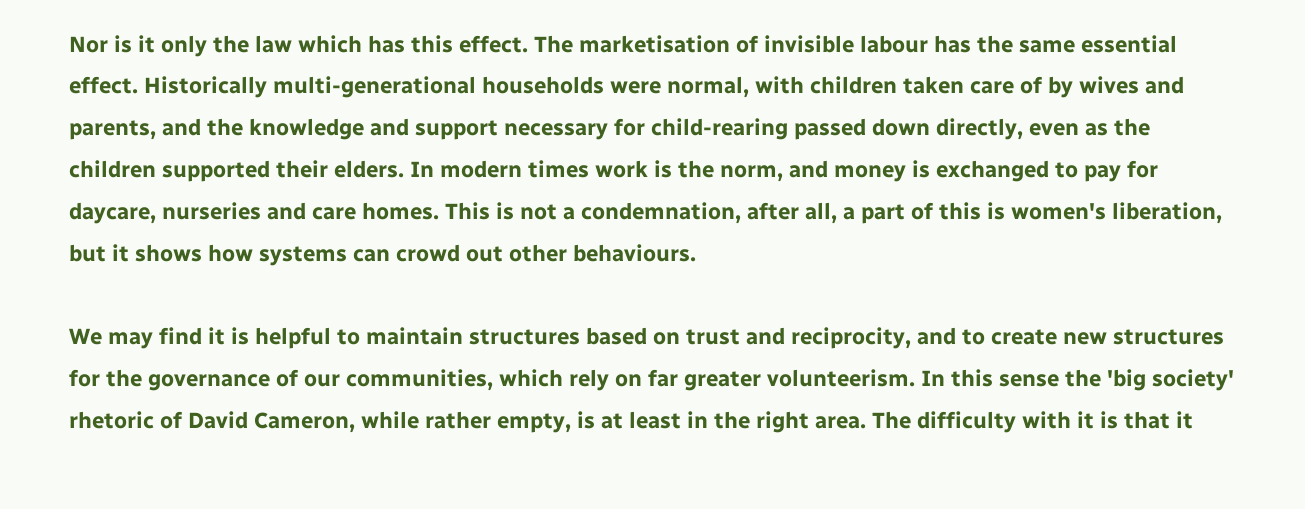Nor is it only the law which has this effect. The marketisation of invisible labour has the same essential effect. Historically multi-generational households were normal, with children taken care of by wives and parents, and the knowledge and support necessary for child-rearing passed down directly, even as the children supported their elders. In modern times work is the norm, and money is exchanged to pay for daycare, nurseries and care homes. This is not a condemnation, after all, a part of this is women's liberation, but it shows how systems can crowd out other behaviours.

We may find it is helpful to maintain structures based on trust and reciprocity, and to create new structures for the governance of our communities, which rely on far greater volunteerism. In this sense the 'big society' rhetoric of David Cameron, while rather empty, is at least in the right area. The difficulty with it is that it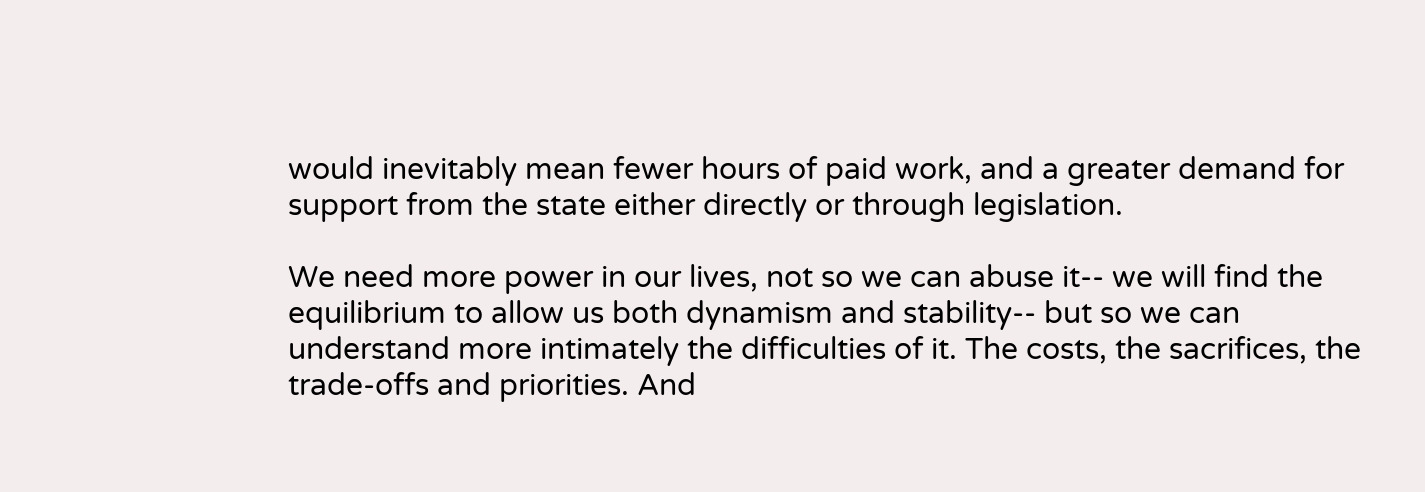would inevitably mean fewer hours of paid work, and a greater demand for support from the state either directly or through legislation.

We need more power in our lives, not so we can abuse it-- we will find the equilibrium to allow us both dynamism and stability-- but so we can understand more intimately the difficulties of it. The costs, the sacrifices, the trade-offs and priorities. And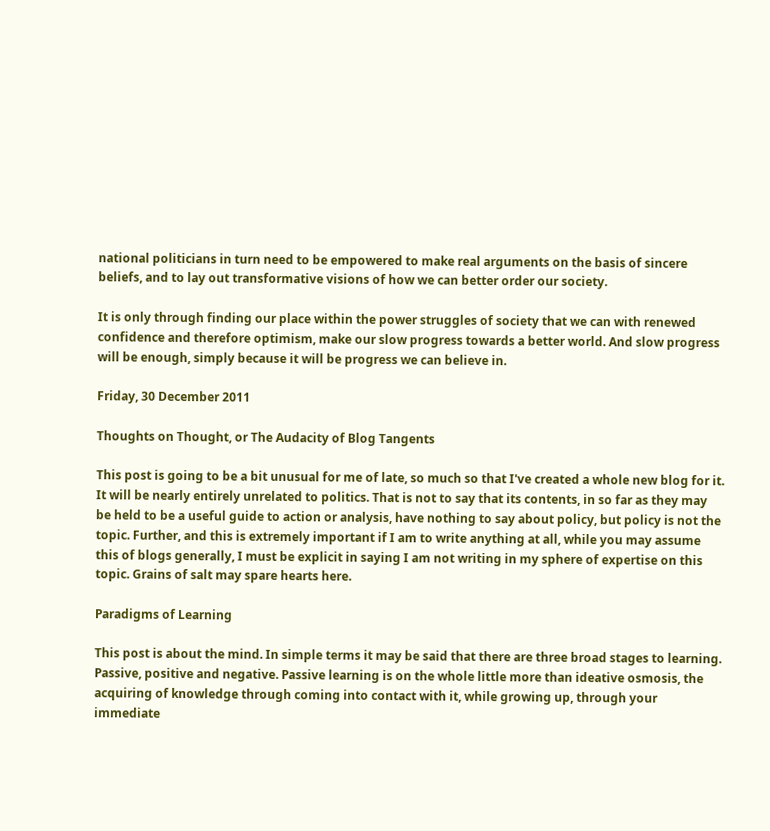national politicians in turn need to be empowered to make real arguments on the basis of sincere beliefs, and to lay out transformative visions of how we can better order our society.

It is only through finding our place within the power struggles of society that we can with renewed confidence and therefore optimism, make our slow progress towards a better world. And slow progress will be enough, simply because it will be progress we can believe in.

Friday, 30 December 2011

Thoughts on Thought, or The Audacity of Blog Tangents

This post is going to be a bit unusual for me of late, so much so that I've created a whole new blog for it. It will be nearly entirely unrelated to politics. That is not to say that its contents, in so far as they may be held to be a useful guide to action or analysis, have nothing to say about policy, but policy is not the topic. Further, and this is extremely important if I am to write anything at all, while you may assume this of blogs generally, I must be explicit in saying I am not writing in my sphere of expertise on this topic. Grains of salt may spare hearts here.

Paradigms of Learning

This post is about the mind. In simple terms it may be said that there are three broad stages to learning. Passive, positive and negative. Passive learning is on the whole little more than ideative osmosis, the acquiring of knowledge through coming into contact with it, while growing up, through your immediate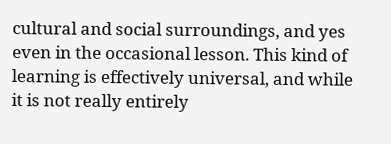cultural and social surroundings, and yes even in the occasional lesson. This kind of learning is effectively universal, and while it is not really entirely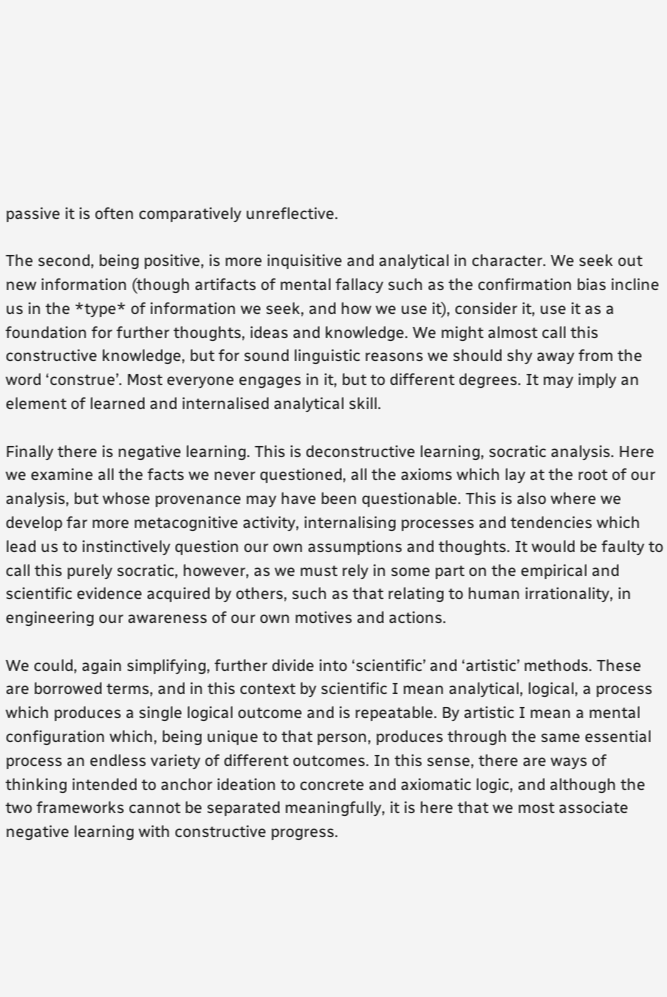passive it is often comparatively unreflective.

The second, being positive, is more inquisitive and analytical in character. We seek out new information (though artifacts of mental fallacy such as the confirmation bias incline us in the *type* of information we seek, and how we use it), consider it, use it as a foundation for further thoughts, ideas and knowledge. We might almost call this constructive knowledge, but for sound linguistic reasons we should shy away from the word ‘construe’. Most everyone engages in it, but to different degrees. It may imply an element of learned and internalised analytical skill.

Finally there is negative learning. This is deconstructive learning, socratic analysis. Here we examine all the facts we never questioned, all the axioms which lay at the root of our analysis, but whose provenance may have been questionable. This is also where we develop far more metacognitive activity, internalising processes and tendencies which lead us to instinctively question our own assumptions and thoughts. It would be faulty to call this purely socratic, however, as we must rely in some part on the empirical and scientific evidence acquired by others, such as that relating to human irrationality, in engineering our awareness of our own motives and actions.

We could, again simplifying, further divide into ‘scientific’ and ‘artistic’ methods. These are borrowed terms, and in this context by scientific I mean analytical, logical, a process which produces a single logical outcome and is repeatable. By artistic I mean a mental configuration which, being unique to that person, produces through the same essential process an endless variety of different outcomes. In this sense, there are ways of thinking intended to anchor ideation to concrete and axiomatic logic, and although the two frameworks cannot be separated meaningfully, it is here that we most associate negative learning with constructive progress.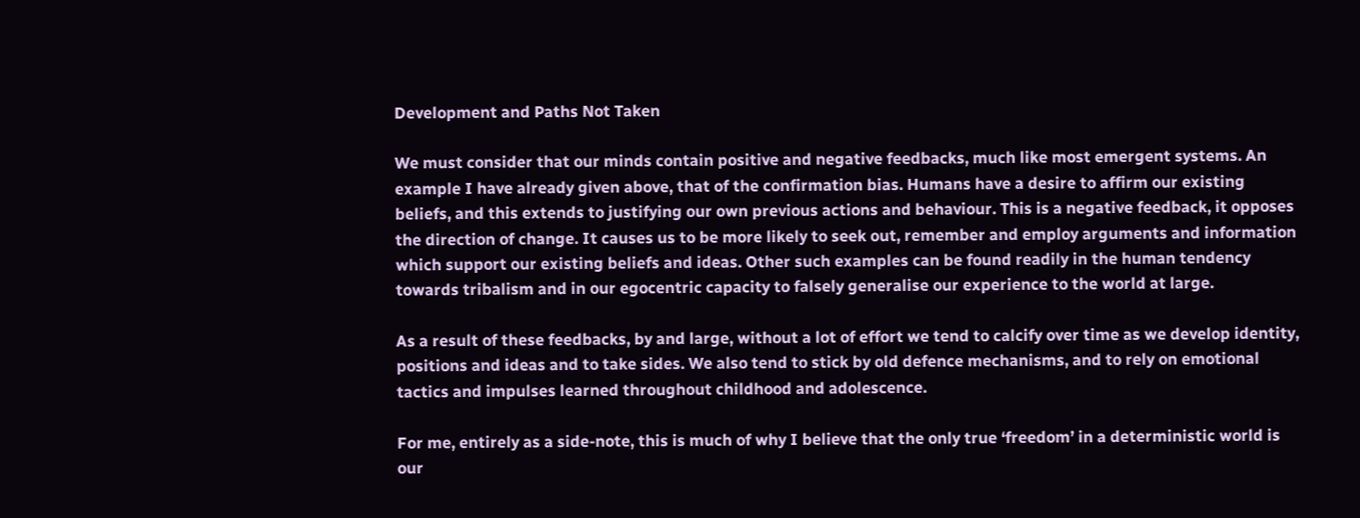Development and Paths Not Taken

We must consider that our minds contain positive and negative feedbacks, much like most emergent systems. An example I have already given above, that of the confirmation bias. Humans have a desire to affirm our existing beliefs, and this extends to justifying our own previous actions and behaviour. This is a negative feedback, it opposes the direction of change. It causes us to be more likely to seek out, remember and employ arguments and information which support our existing beliefs and ideas. Other such examples can be found readily in the human tendency towards tribalism and in our egocentric capacity to falsely generalise our experience to the world at large.

As a result of these feedbacks, by and large, without a lot of effort we tend to calcify over time as we develop identity, positions and ideas and to take sides. We also tend to stick by old defence mechanisms, and to rely on emotional tactics and impulses learned throughout childhood and adolescence.

For me, entirely as a side-note, this is much of why I believe that the only true ‘freedom’ in a deterministic world is our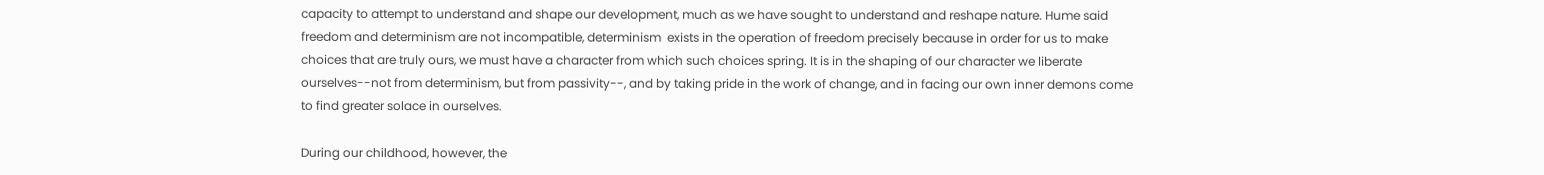capacity to attempt to understand and shape our development, much as we have sought to understand and reshape nature. Hume said freedom and determinism are not incompatible, determinism  exists in the operation of freedom precisely because in order for us to make choices that are truly ours, we must have a character from which such choices spring. It is in the shaping of our character we liberate ourselves--not from determinism, but from passivity--, and by taking pride in the work of change, and in facing our own inner demons come to find greater solace in ourselves.

During our childhood, however, the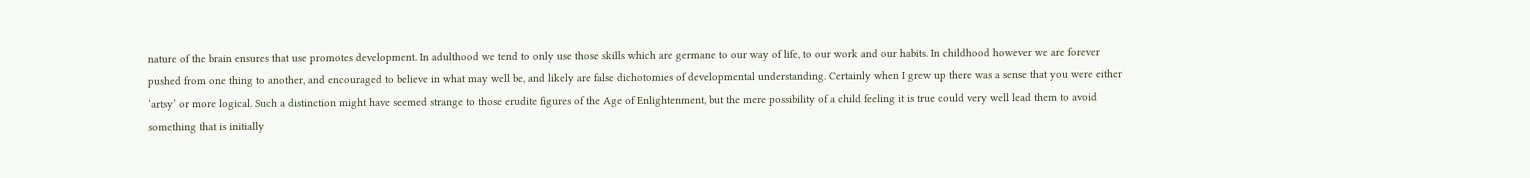nature of the brain ensures that use promotes development. In adulthood we tend to only use those skills which are germane to our way of life, to our work and our habits. In childhood however we are forever pushed from one thing to another, and encouraged to believe in what may well be, and likely are false dichotomies of developmental understanding. Certainly when I grew up there was a sense that you were either ‘artsy’ or more logical. Such a distinction might have seemed strange to those erudite figures of the Age of Enlightenment, but the mere possibility of a child feeling it is true could very well lead them to avoid something that is initially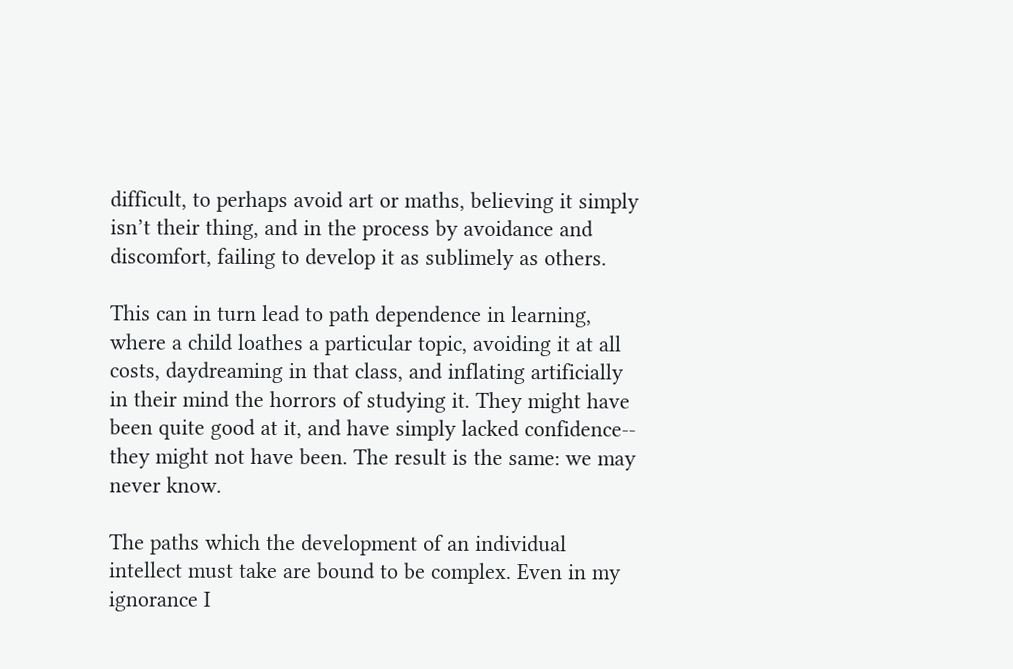difficult, to perhaps avoid art or maths, believing it simply isn’t their thing, and in the process by avoidance and discomfort, failing to develop it as sublimely as others.

This can in turn lead to path dependence in learning, where a child loathes a particular topic, avoiding it at all costs, daydreaming in that class, and inflating artificially in their mind the horrors of studying it. They might have been quite good at it, and have simply lacked confidence-- they might not have been. The result is the same: we may never know.

The paths which the development of an individual intellect must take are bound to be complex. Even in my ignorance I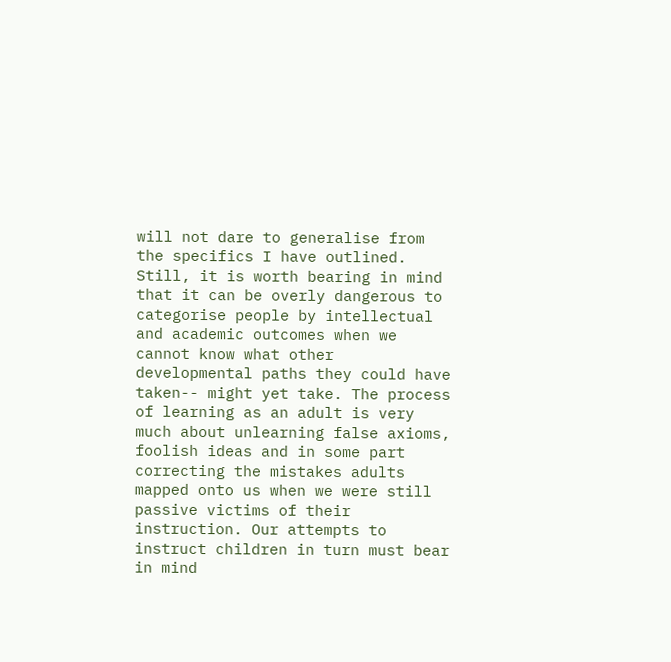will not dare to generalise from the specifics I have outlined. Still, it is worth bearing in mind that it can be overly dangerous to categorise people by intellectual and academic outcomes when we cannot know what other developmental paths they could have taken-- might yet take. The process of learning as an adult is very much about unlearning false axioms, foolish ideas and in some part correcting the mistakes adults mapped onto us when we were still passive victims of their instruction. Our attempts to instruct children in turn must bear in mind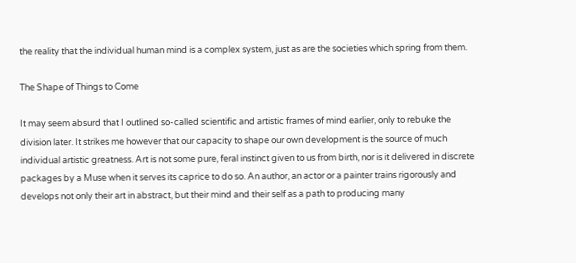the reality that the individual human mind is a complex system, just as are the societies which spring from them.

The Shape of Things to Come

It may seem absurd that I outlined so-called scientific and artistic frames of mind earlier, only to rebuke the division later. It strikes me however that our capacity to shape our own development is the source of much individual artistic greatness. Art is not some pure, feral instinct given to us from birth, nor is it delivered in discrete packages by a Muse when it serves its caprice to do so. An author, an actor or a painter trains rigorously and develops not only their art in abstract, but their mind and their self as a path to producing many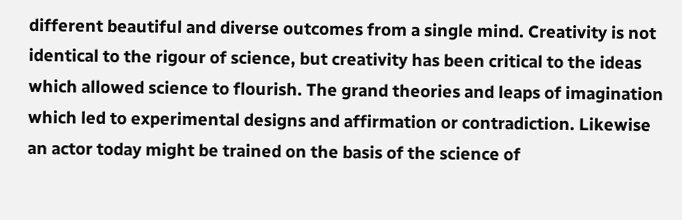different beautiful and diverse outcomes from a single mind. Creativity is not identical to the rigour of science, but creativity has been critical to the ideas which allowed science to flourish. The grand theories and leaps of imagination which led to experimental designs and affirmation or contradiction. Likewise an actor today might be trained on the basis of the science of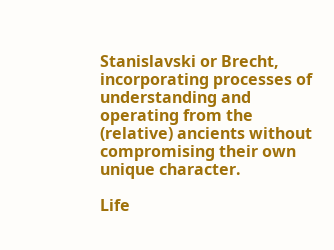Stanislavski or Brecht, incorporating processes of understanding and operating from the (relative) ancients without compromising their own unique character.

Life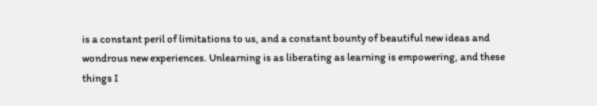is a constant peril of limitations to us, and a constant bounty of beautiful new ideas and wondrous new experiences. Unlearning is as liberating as learning is empowering, and these things I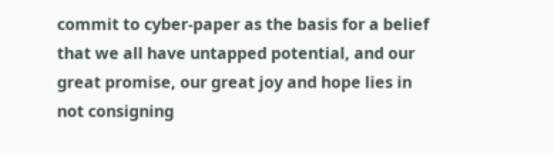commit to cyber-paper as the basis for a belief that we all have untapped potential, and our great promise, our great joy and hope lies in not consigning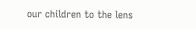our children to the lens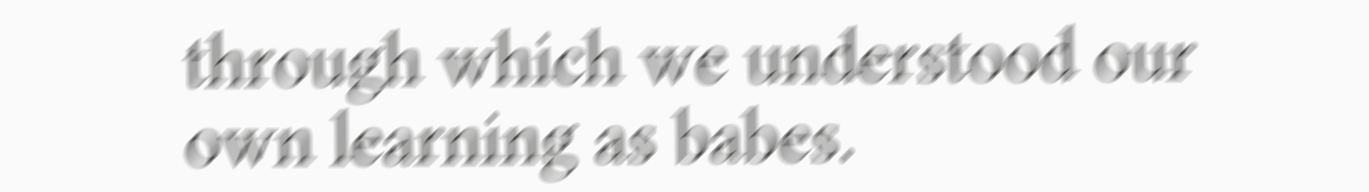through which we understood our own learning as babes.